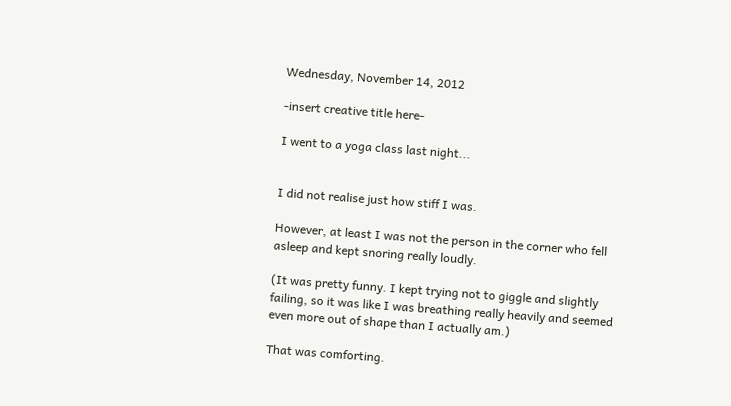Wednesday, November 14, 2012

-insert creative title here-

I went to a yoga class last night...


I did not realise just how stiff I was.

However, at least I was not the person in the corner who fell asleep and kept snoring really loudly.

(It was pretty funny. I kept trying not to giggle and slightly failing, so it was like I was breathing really heavily and seemed even more out of shape than I actually am.)

That was comforting.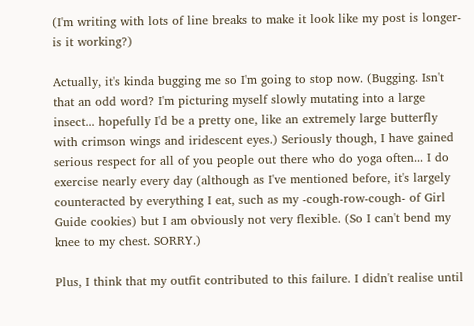(I'm writing with lots of line breaks to make it look like my post is longer- is it working?)

Actually, it's kinda bugging me so I'm going to stop now. (Bugging. Isn't that an odd word? I'm picturing myself slowly mutating into a large insect... hopefully I'd be a pretty one, like an extremely large butterfly with crimson wings and iridescent eyes.) Seriously though, I have gained serious respect for all of you people out there who do yoga often... I do exercise nearly every day (although as I've mentioned before, it's largely counteracted by everything I eat, such as my -cough-row-cough- of Girl Guide cookies) but I am obviously not very flexible. (So I can't bend my knee to my chest. SORRY.)

Plus, I think that my outfit contributed to this failure. I didn't realise until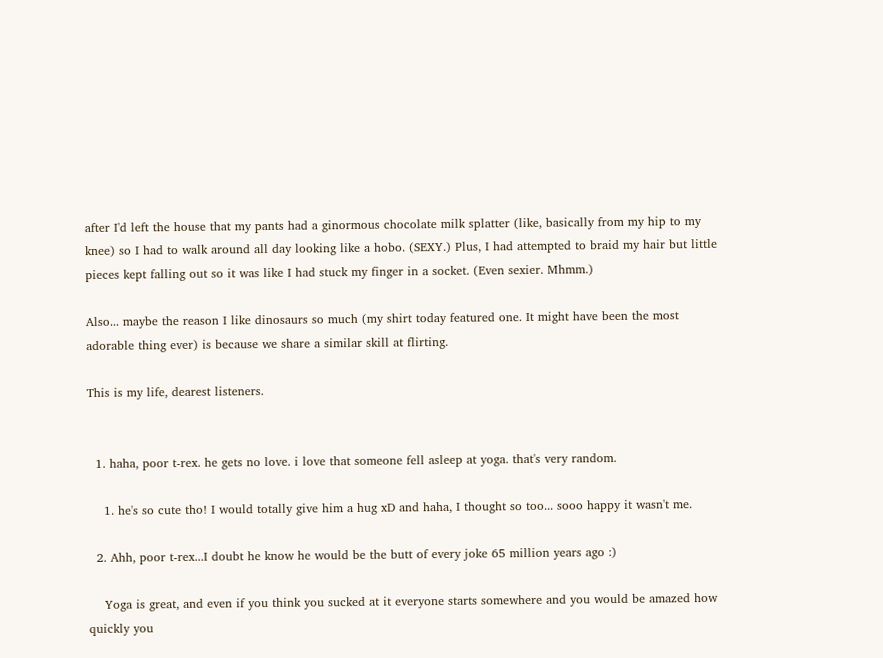after I'd left the house that my pants had a ginormous chocolate milk splatter (like, basically from my hip to my knee) so I had to walk around all day looking like a hobo. (SEXY.) Plus, I had attempted to braid my hair but little pieces kept falling out so it was like I had stuck my finger in a socket. (Even sexier. Mhmm.)

Also... maybe the reason I like dinosaurs so much (my shirt today featured one. It might have been the most adorable thing ever) is because we share a similar skill at flirting.

This is my life, dearest listeners.


  1. haha, poor t-rex. he gets no love. i love that someone fell asleep at yoga. that's very random.

    1. he's so cute tho! I would totally give him a hug xD and haha, I thought so too... sooo happy it wasn't me.

  2. Ahh, poor t-rex...I doubt he know he would be the butt of every joke 65 million years ago :)

    Yoga is great, and even if you think you sucked at it everyone starts somewhere and you would be amazed how quickly you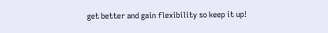get better and gain flexibility so keep it up!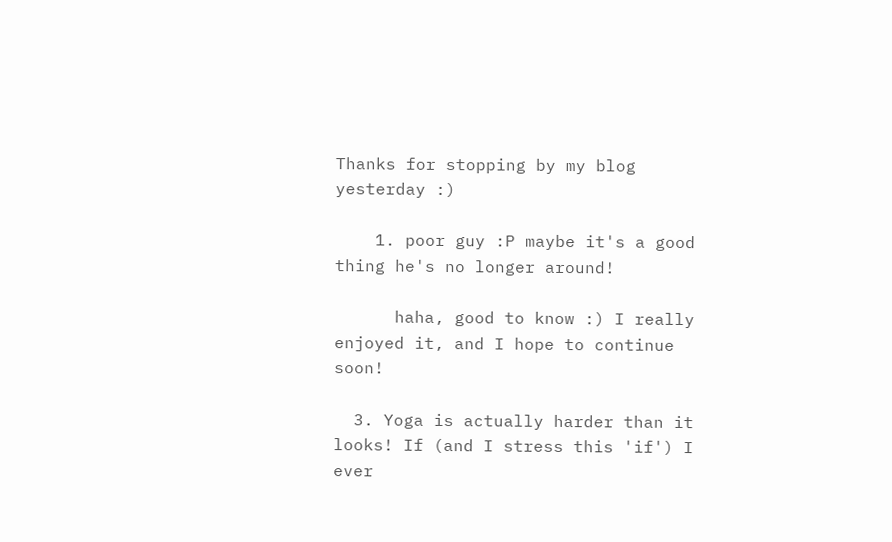Thanks for stopping by my blog yesterday :)

    1. poor guy :P maybe it's a good thing he's no longer around!

      haha, good to know :) I really enjoyed it, and I hope to continue soon!

  3. Yoga is actually harder than it looks! If (and I stress this 'if') I ever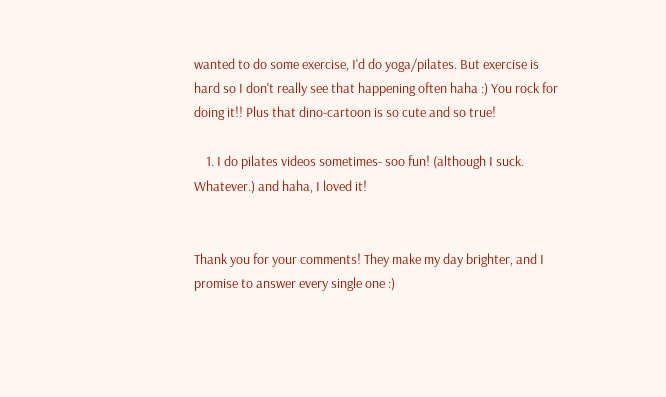wanted to do some exercise, I'd do yoga/pilates. But exercise is hard so I don't really see that happening often haha :) You rock for doing it!! Plus that dino-cartoon is so cute and so true!

    1. I do pilates videos sometimes- soo fun! (although I suck. Whatever.) and haha, I loved it!


Thank you for your comments! They make my day brighter, and I promise to answer every single one :)